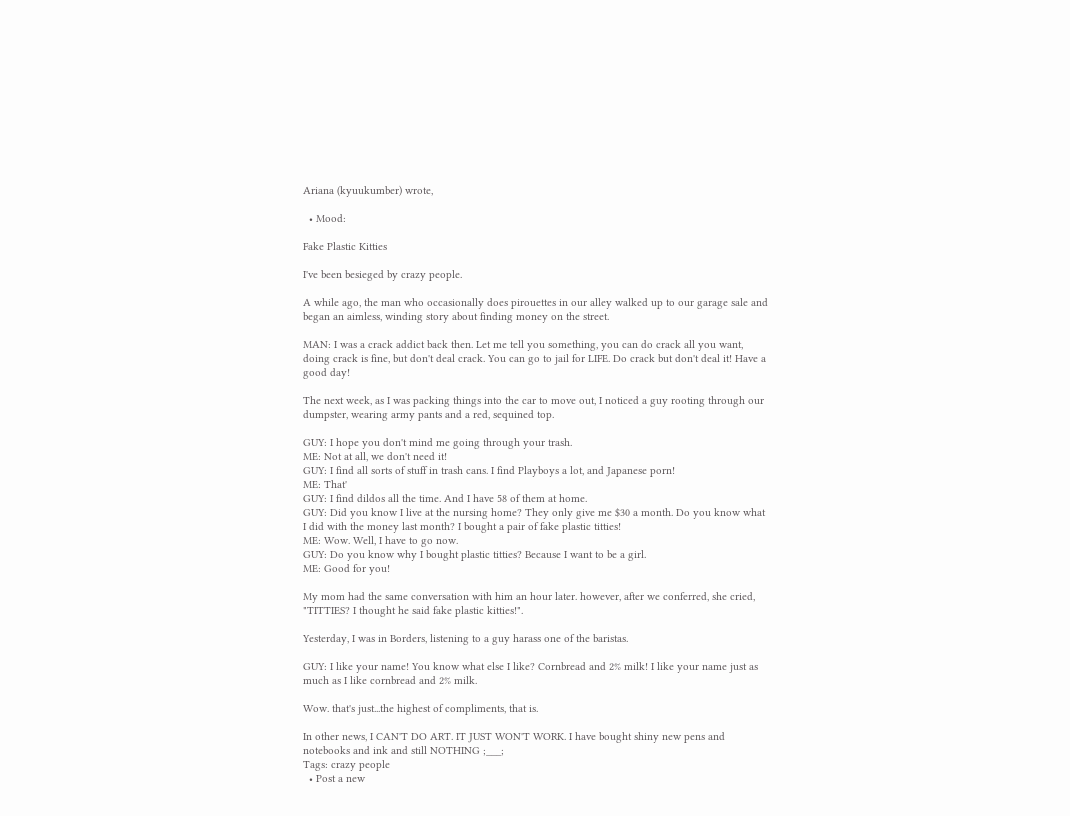Ariana (kyuukumber) wrote,

  • Mood:

Fake Plastic Kitties

I've been besieged by crazy people.

A while ago, the man who occasionally does pirouettes in our alley walked up to our garage sale and began an aimless, winding story about finding money on the street.

MAN: I was a crack addict back then. Let me tell you something, you can do crack all you want, doing crack is fine, but don't deal crack. You can go to jail for LIFE. Do crack but don't deal it! Have a good day!

The next week, as I was packing things into the car to move out, I noticed a guy rooting through our dumpster, wearing army pants and a red, sequined top.

GUY: I hope you don't mind me going through your trash.
ME: Not at all, we don't need it!
GUY: I find all sorts of stuff in trash cans. I find Playboys a lot, and Japanese porn!
ME: That'
GUY: I find dildos all the time. And I have 58 of them at home.
GUY: Did you know I live at the nursing home? They only give me $30 a month. Do you know what I did with the money last month? I bought a pair of fake plastic titties!
ME: Wow. Well, I have to go now.
GUY: Do you know why I bought plastic titties? Because I want to be a girl.
ME: Good for you!

My mom had the same conversation with him an hour later. however, after we conferred, she cried, "TITTIES? I thought he said fake plastic kitties!".

Yesterday, I was in Borders, listening to a guy harass one of the baristas.

GUY: I like your name! You know what else I like? Cornbread and 2% milk! I like your name just as much as I like cornbread and 2% milk.

Wow. that's just...the highest of compliments, that is.

In other news, I CAN'T DO ART. IT JUST WON'T WORK. I have bought shiny new pens and notebooks and ink and still NOTHING ;___;
Tags: crazy people
  • Post a new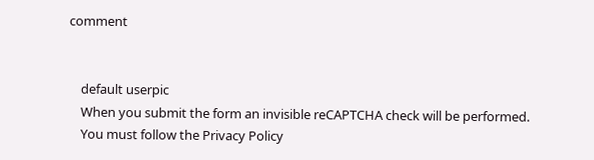comment


    default userpic
    When you submit the form an invisible reCAPTCHA check will be performed.
    You must follow the Privacy Policy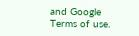and Google Terms of use.